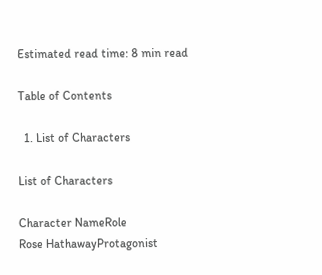Estimated read time: 8 min read

Table of Contents

  1. List of Characters

List of Characters

Character NameRole
Rose HathawayProtagonist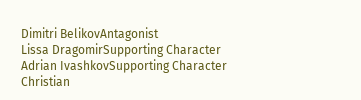Dimitri BelikovAntagonist
Lissa DragomirSupporting Character
Adrian IvashkovSupporting Character
Christian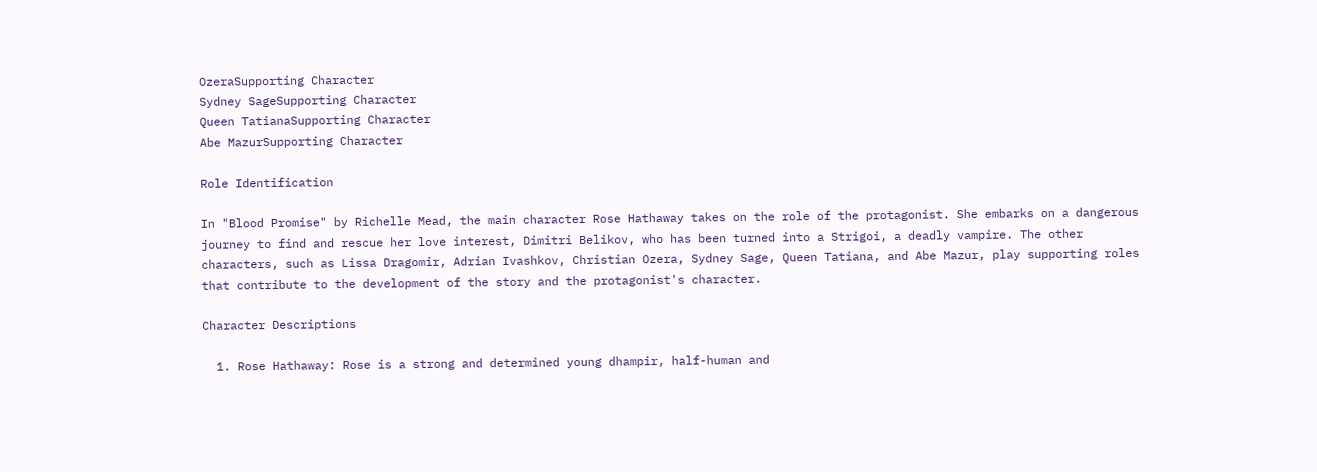OzeraSupporting Character
Sydney SageSupporting Character
Queen TatianaSupporting Character
Abe MazurSupporting Character

Role Identification

In "Blood Promise" by Richelle Mead, the main character Rose Hathaway takes on the role of the protagonist. She embarks on a dangerous journey to find and rescue her love interest, Dimitri Belikov, who has been turned into a Strigoi, a deadly vampire. The other characters, such as Lissa Dragomir, Adrian Ivashkov, Christian Ozera, Sydney Sage, Queen Tatiana, and Abe Mazur, play supporting roles that contribute to the development of the story and the protagonist's character.

Character Descriptions

  1. Rose Hathaway: Rose is a strong and determined young dhampir, half-human and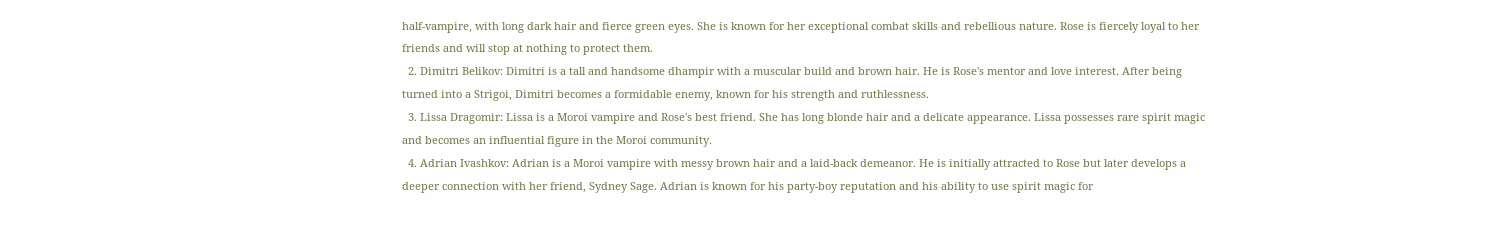half-vampire, with long dark hair and fierce green eyes. She is known for her exceptional combat skills and rebellious nature. Rose is fiercely loyal to her friends and will stop at nothing to protect them.
  2. Dimitri Belikov: Dimitri is a tall and handsome dhampir with a muscular build and brown hair. He is Rose's mentor and love interest. After being turned into a Strigoi, Dimitri becomes a formidable enemy, known for his strength and ruthlessness.
  3. Lissa Dragomir: Lissa is a Moroi vampire and Rose's best friend. She has long blonde hair and a delicate appearance. Lissa possesses rare spirit magic and becomes an influential figure in the Moroi community.
  4. Adrian Ivashkov: Adrian is a Moroi vampire with messy brown hair and a laid-back demeanor. He is initially attracted to Rose but later develops a deeper connection with her friend, Sydney Sage. Adrian is known for his party-boy reputation and his ability to use spirit magic for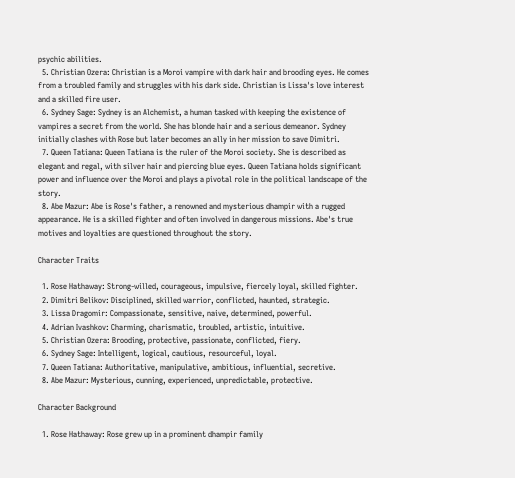psychic abilities.
  5. Christian Ozera: Christian is a Moroi vampire with dark hair and brooding eyes. He comes from a troubled family and struggles with his dark side. Christian is Lissa's love interest and a skilled fire user.
  6. Sydney Sage: Sydney is an Alchemist, a human tasked with keeping the existence of vampires a secret from the world. She has blonde hair and a serious demeanor. Sydney initially clashes with Rose but later becomes an ally in her mission to save Dimitri.
  7. Queen Tatiana: Queen Tatiana is the ruler of the Moroi society. She is described as elegant and regal, with silver hair and piercing blue eyes. Queen Tatiana holds significant power and influence over the Moroi and plays a pivotal role in the political landscape of the story.
  8. Abe Mazur: Abe is Rose's father, a renowned and mysterious dhampir with a rugged appearance. He is a skilled fighter and often involved in dangerous missions. Abe's true motives and loyalties are questioned throughout the story.

Character Traits

  1. Rose Hathaway: Strong-willed, courageous, impulsive, fiercely loyal, skilled fighter.
  2. Dimitri Belikov: Disciplined, skilled warrior, conflicted, haunted, strategic.
  3. Lissa Dragomir: Compassionate, sensitive, naive, determined, powerful.
  4. Adrian Ivashkov: Charming, charismatic, troubled, artistic, intuitive.
  5. Christian Ozera: Brooding, protective, passionate, conflicted, fiery.
  6. Sydney Sage: Intelligent, logical, cautious, resourceful, loyal.
  7. Queen Tatiana: Authoritative, manipulative, ambitious, influential, secretive.
  8. Abe Mazur: Mysterious, cunning, experienced, unpredictable, protective.

Character Background

  1. Rose Hathaway: Rose grew up in a prominent dhampir family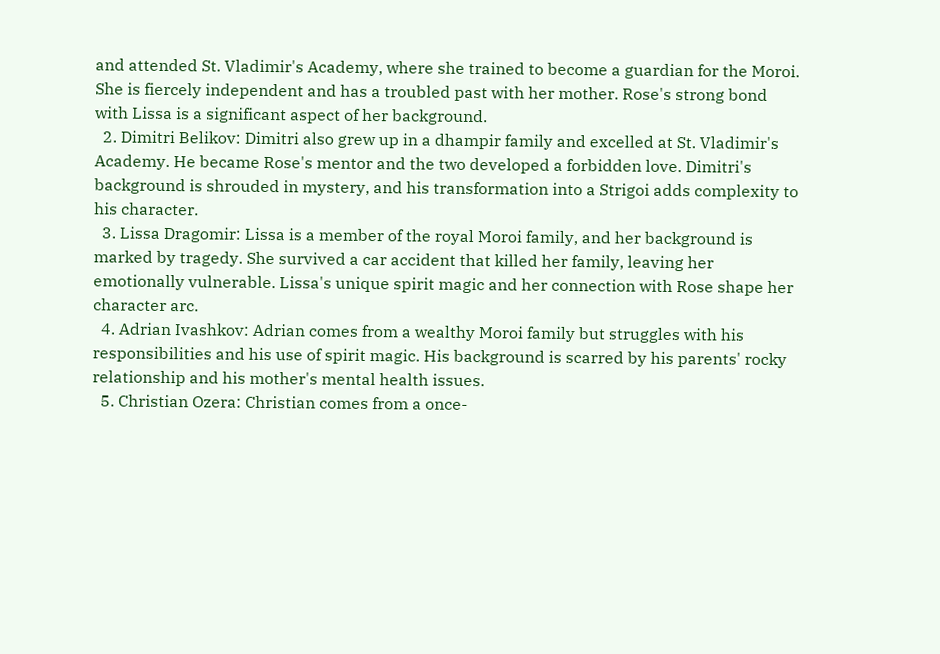and attended St. Vladimir's Academy, where she trained to become a guardian for the Moroi. She is fiercely independent and has a troubled past with her mother. Rose's strong bond with Lissa is a significant aspect of her background.
  2. Dimitri Belikov: Dimitri also grew up in a dhampir family and excelled at St. Vladimir's Academy. He became Rose's mentor and the two developed a forbidden love. Dimitri's background is shrouded in mystery, and his transformation into a Strigoi adds complexity to his character.
  3. Lissa Dragomir: Lissa is a member of the royal Moroi family, and her background is marked by tragedy. She survived a car accident that killed her family, leaving her emotionally vulnerable. Lissa's unique spirit magic and her connection with Rose shape her character arc.
  4. Adrian Ivashkov: Adrian comes from a wealthy Moroi family but struggles with his responsibilities and his use of spirit magic. His background is scarred by his parents' rocky relationship and his mother's mental health issues.
  5. Christian Ozera: Christian comes from a once-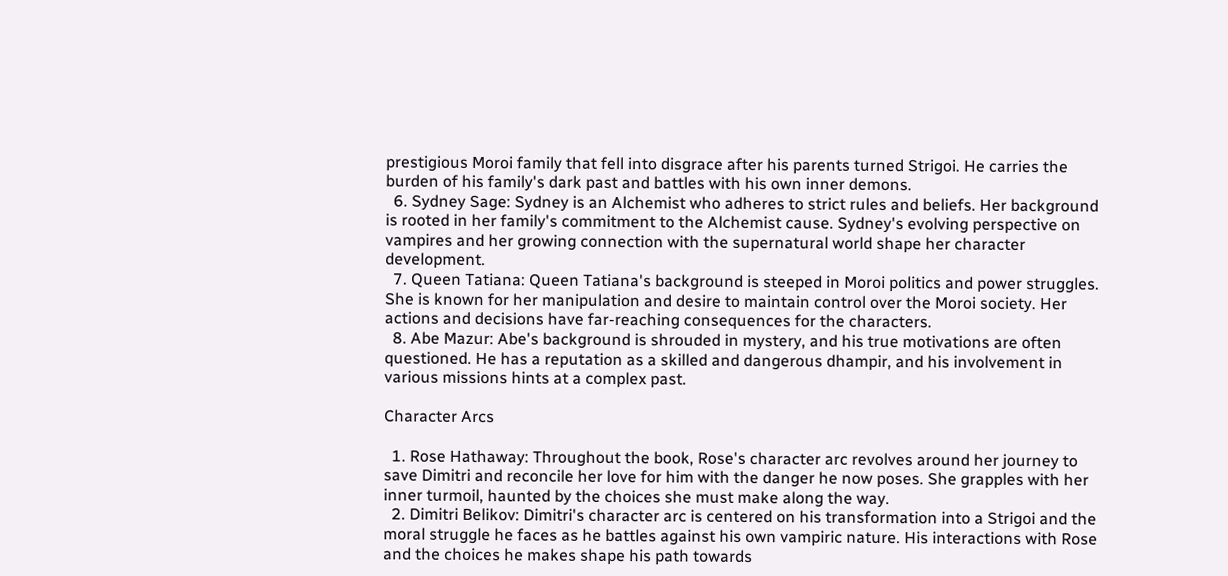prestigious Moroi family that fell into disgrace after his parents turned Strigoi. He carries the burden of his family's dark past and battles with his own inner demons.
  6. Sydney Sage: Sydney is an Alchemist who adheres to strict rules and beliefs. Her background is rooted in her family's commitment to the Alchemist cause. Sydney's evolving perspective on vampires and her growing connection with the supernatural world shape her character development.
  7. Queen Tatiana: Queen Tatiana's background is steeped in Moroi politics and power struggles. She is known for her manipulation and desire to maintain control over the Moroi society. Her actions and decisions have far-reaching consequences for the characters.
  8. Abe Mazur: Abe's background is shrouded in mystery, and his true motivations are often questioned. He has a reputation as a skilled and dangerous dhampir, and his involvement in various missions hints at a complex past.

Character Arcs

  1. Rose Hathaway: Throughout the book, Rose's character arc revolves around her journey to save Dimitri and reconcile her love for him with the danger he now poses. She grapples with her inner turmoil, haunted by the choices she must make along the way.
  2. Dimitri Belikov: Dimitri's character arc is centered on his transformation into a Strigoi and the moral struggle he faces as he battles against his own vampiric nature. His interactions with Rose and the choices he makes shape his path towards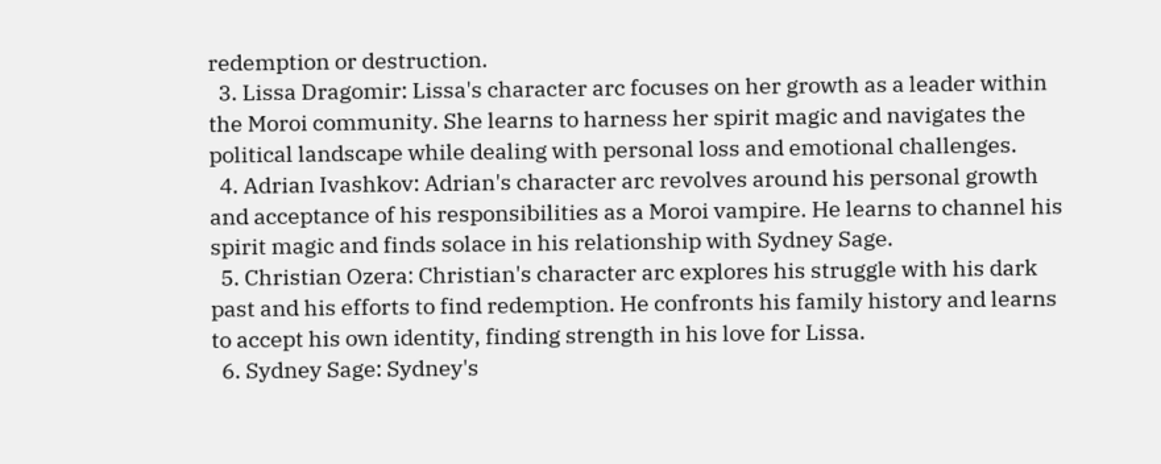redemption or destruction.
  3. Lissa Dragomir: Lissa's character arc focuses on her growth as a leader within the Moroi community. She learns to harness her spirit magic and navigates the political landscape while dealing with personal loss and emotional challenges.
  4. Adrian Ivashkov: Adrian's character arc revolves around his personal growth and acceptance of his responsibilities as a Moroi vampire. He learns to channel his spirit magic and finds solace in his relationship with Sydney Sage.
  5. Christian Ozera: Christian's character arc explores his struggle with his dark past and his efforts to find redemption. He confronts his family history and learns to accept his own identity, finding strength in his love for Lissa.
  6. Sydney Sage: Sydney's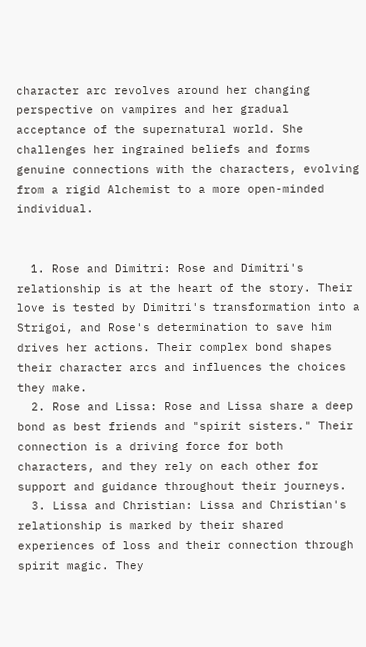character arc revolves around her changing perspective on vampires and her gradual acceptance of the supernatural world. She challenges her ingrained beliefs and forms genuine connections with the characters, evolving from a rigid Alchemist to a more open-minded individual.


  1. Rose and Dimitri: Rose and Dimitri's relationship is at the heart of the story. Their love is tested by Dimitri's transformation into a Strigoi, and Rose's determination to save him drives her actions. Their complex bond shapes their character arcs and influences the choices they make.
  2. Rose and Lissa: Rose and Lissa share a deep bond as best friends and "spirit sisters." Their connection is a driving force for both characters, and they rely on each other for support and guidance throughout their journeys.
  3. Lissa and Christian: Lissa and Christian's relationship is marked by their shared experiences of loss and their connection through spirit magic. They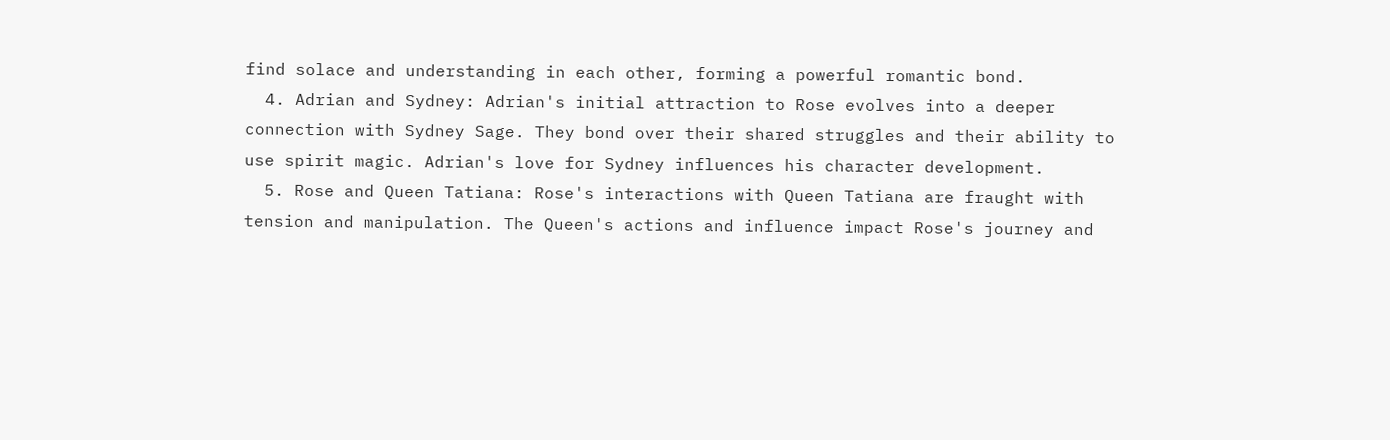find solace and understanding in each other, forming a powerful romantic bond.
  4. Adrian and Sydney: Adrian's initial attraction to Rose evolves into a deeper connection with Sydney Sage. They bond over their shared struggles and their ability to use spirit magic. Adrian's love for Sydney influences his character development.
  5. Rose and Queen Tatiana: Rose's interactions with Queen Tatiana are fraught with tension and manipulation. The Queen's actions and influence impact Rose's journey and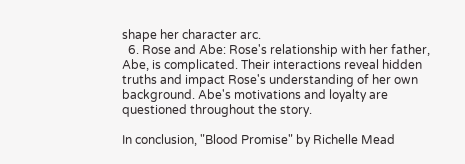shape her character arc.
  6. Rose and Abe: Rose's relationship with her father, Abe, is complicated. Their interactions reveal hidden truths and impact Rose's understanding of her own background. Abe's motivations and loyalty are questioned throughout the story.

In conclusion, "Blood Promise" by Richelle Mead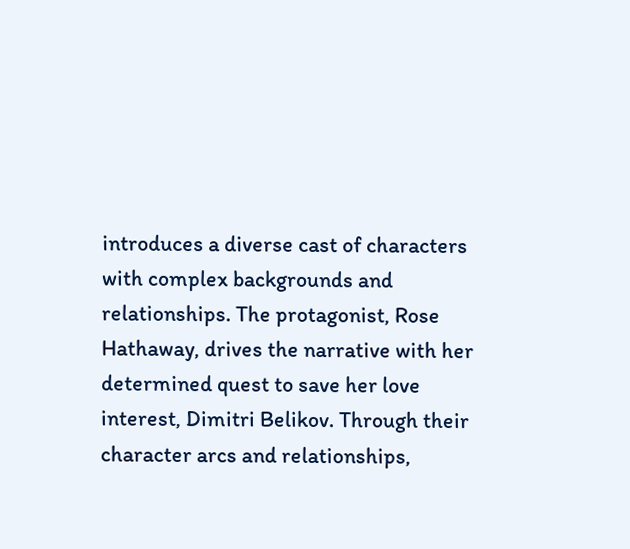introduces a diverse cast of characters with complex backgrounds and relationships. The protagonist, Rose Hathaway, drives the narrative with her determined quest to save her love interest, Dimitri Belikov. Through their character arcs and relationships,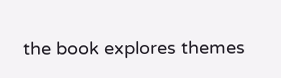the book explores themes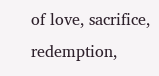of love, sacrifice, redemption,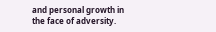and personal growth in the face of adversity.